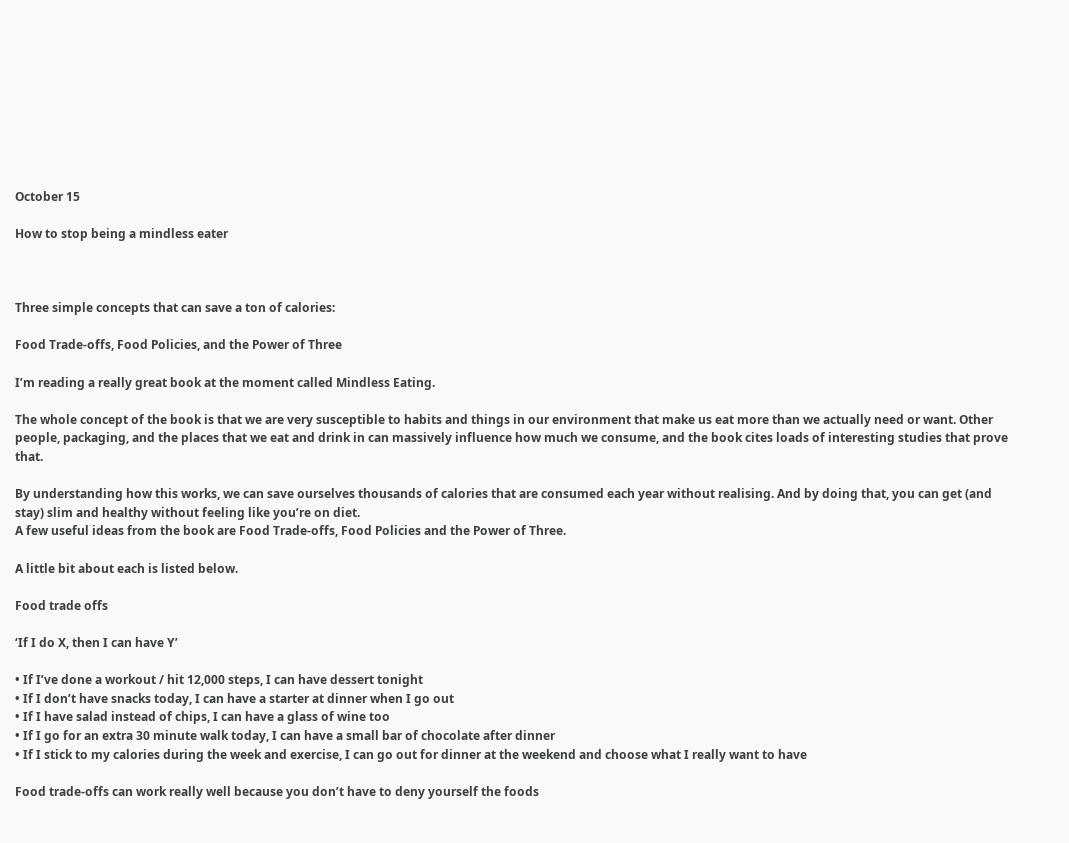October 15

How to stop being a mindless eater



Three simple concepts that can save a ton of calories:

Food Trade-offs, Food Policies, and the Power of Three

I’m reading a really great book at the moment called Mindless Eating.

The whole concept of the book is that we are very susceptible to habits and things in our environment that make us eat more than we actually need or want. Other people, packaging, and the places that we eat and drink in can massively influence how much we consume, and the book cites loads of interesting studies that prove that.

By understanding how this works, we can save ourselves thousands of calories that are consumed each year without realising. And by doing that, you can get (and stay) slim and healthy without feeling like you’re on diet.
A few useful ideas from the book are Food Trade-offs, Food Policies and the Power of Three.

A little bit about each is listed below.

Food trade offs

‘If I do X, then I can have Y’

• If I’ve done a workout / hit 12,000 steps, I can have dessert tonight
• If I don’t have snacks today, I can have a starter at dinner when I go out
• If I have salad instead of chips, I can have a glass of wine too
• If I go for an extra 30 minute walk today, I can have a small bar of chocolate after dinner
• If I stick to my calories during the week and exercise, I can go out for dinner at the weekend and choose what I really want to have

Food trade-offs can work really well because you don’t have to deny yourself the foods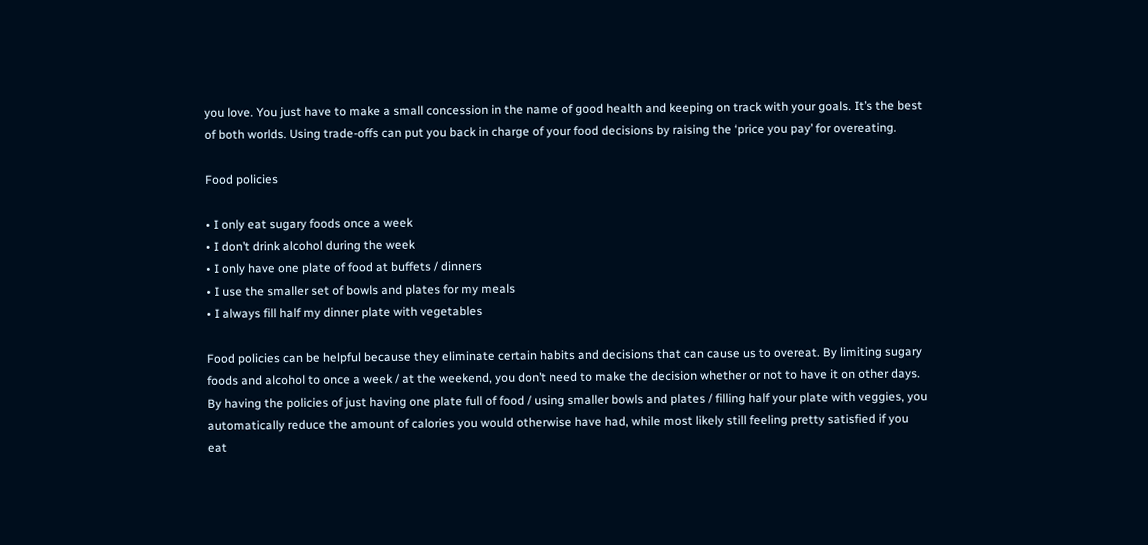you love. You just have to make a small concession in the name of good health and keeping on track with your goals. It’s the best of both worlds. Using trade-offs can put you back in charge of your food decisions by raising the ‘price you pay’ for overeating.

Food policies

• I only eat sugary foods once a week
• I don’t drink alcohol during the week
• I only have one plate of food at buffets / dinners
• I use the smaller set of bowls and plates for my meals
• I always fill half my dinner plate with vegetables

Food policies can be helpful because they eliminate certain habits and decisions that can cause us to overeat. By limiting sugary foods and alcohol to once a week / at the weekend, you don’t need to make the decision whether or not to have it on other days. By having the policies of just having one plate full of food / using smaller bowls and plates / filling half your plate with veggies, you automatically reduce the amount of calories you would otherwise have had, while most likely still feeling pretty satisfied if you eat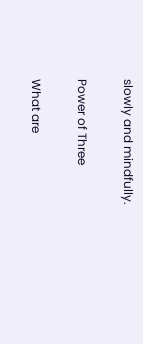slowly and mindfully.

Power of Three

What are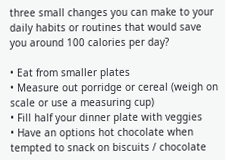three small changes you can make to your daily habits or routines that would save you around 100 calories per day?

• Eat from smaller plates
• Measure out porridge or cereal (weigh on scale or use a measuring cup)
• Fill half your dinner plate with veggies
• Have an options hot chocolate when tempted to snack on biscuits / chocolate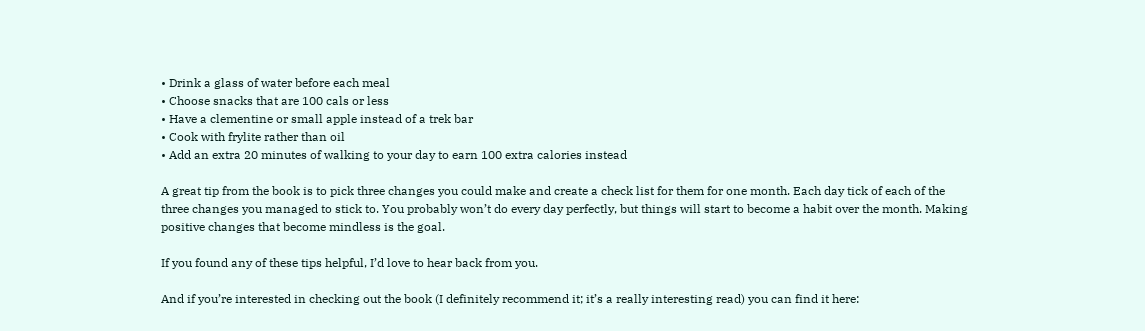• Drink a glass of water before each meal
• Choose snacks that are 100 cals or less
• Have a clementine or small apple instead of a trek bar
• Cook with frylite rather than oil
• Add an extra 20 minutes of walking to your day to earn 100 extra calories instead

A great tip from the book is to pick three changes you could make and create a check list for them for one month. Each day tick of each of the three changes you managed to stick to. You probably won’t do every day perfectly, but things will start to become a habit over the month. Making positive changes that become mindless is the goal.

If you found any of these tips helpful, I’d love to hear back from you.

And if you’re interested in checking out the book (I definitely recommend it; it’s a really interesting read) you can find it here: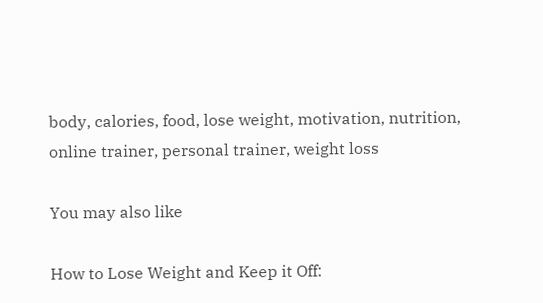body, calories, food, lose weight, motivation, nutrition, online trainer, personal trainer, weight loss

You may also like

How to Lose Weight and Keep it Off: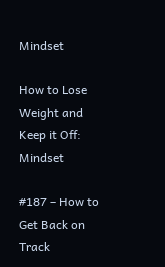Mindset

How to Lose Weight and Keep it Off: Mindset

#187 – How to Get Back on Track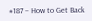#187 – How to Get Back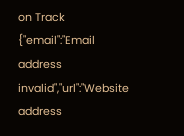on Track
{"email":"Email address invalid","url":"Website address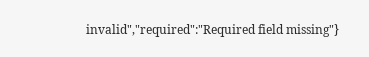invalid","required":"Required field missing"}